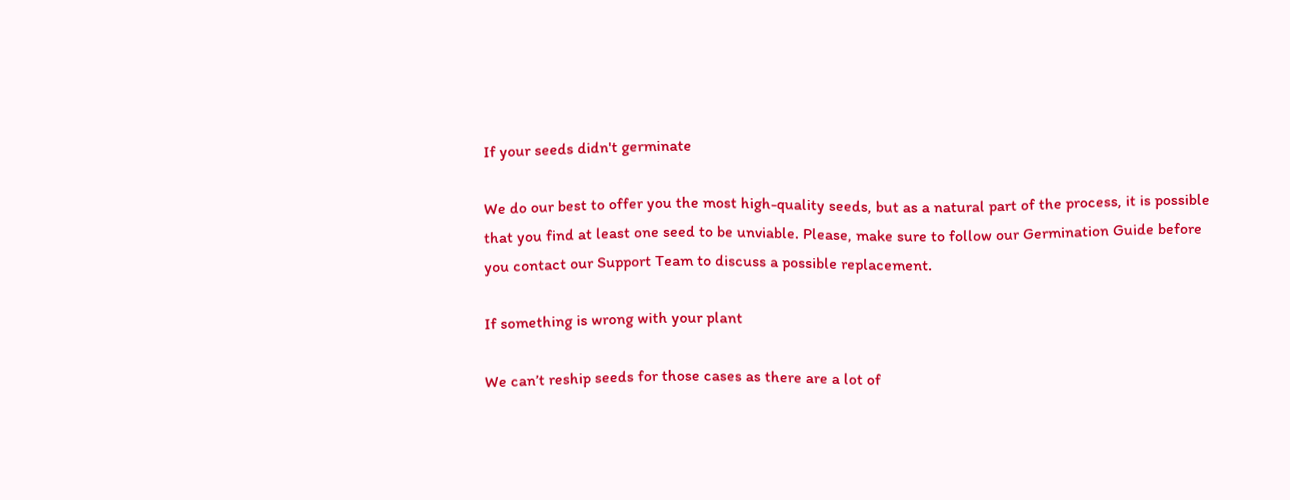If your seeds didn't germinate

We do our best to offer you the most high-quality seeds, but as a natural part of the process, it is possible that you find at least one seed to be unviable. Please, make sure to follow our Germination Guide before you contact our Support Team to discuss a possible replacement.

If something is wrong with your plant

We can’t reship seeds for those cases as there are a lot of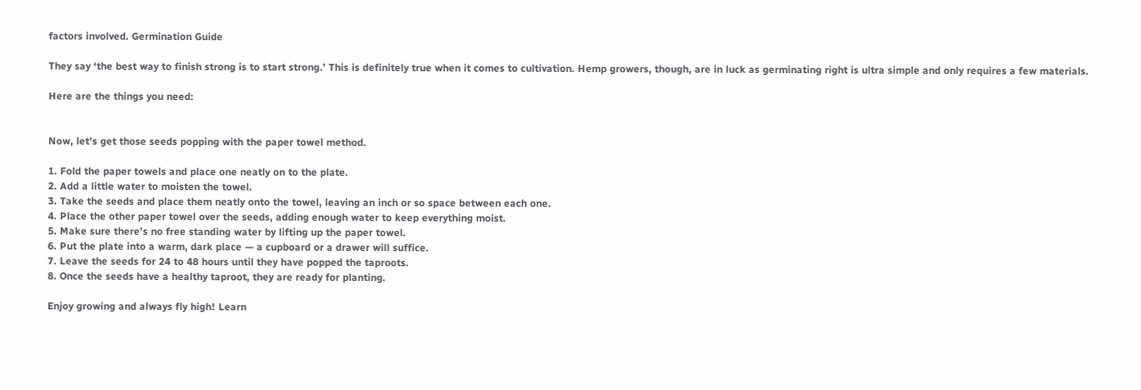factors involved. Germination Guide

They say ‘the best way to finish strong is to start strong.’ This is definitely true when it comes to cultivation. Hemp growers, though, are in luck as germinating right is ultra simple and only requires a few materials.

Here are the things you need:


Now, let’s get those seeds popping with the paper towel method.

1. Fold the paper towels and place one neatly on to the plate.
2. Add a little water to moisten the towel.
3. Take the seeds and place them neatly onto the towel, leaving an inch or so space between each one.
4. Place the other paper towel over the seeds, adding enough water to keep everything moist.
5. Make sure there’s no free standing water by lifting up the paper towel.
6. Put the plate into a warm, dark place — a cupboard or a drawer will suffice.
7. Leave the seeds for 24 to 48 hours until they have popped the taproots.
8. Once the seeds have a healthy taproot, they are ready for planting.

Enjoy growing and always fly high! Learn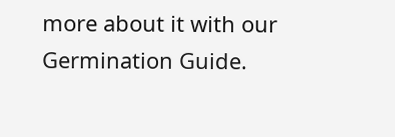more about it with our Germination Guide.